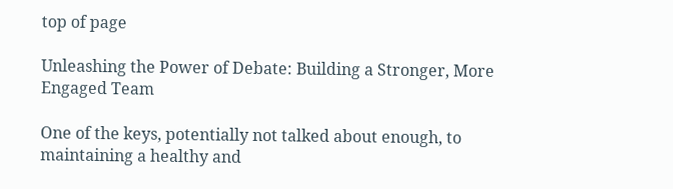top of page

Unleashing the Power of Debate: Building a Stronger, More Engaged Team

One of the keys, potentially not talked about enough, to maintaining a healthy and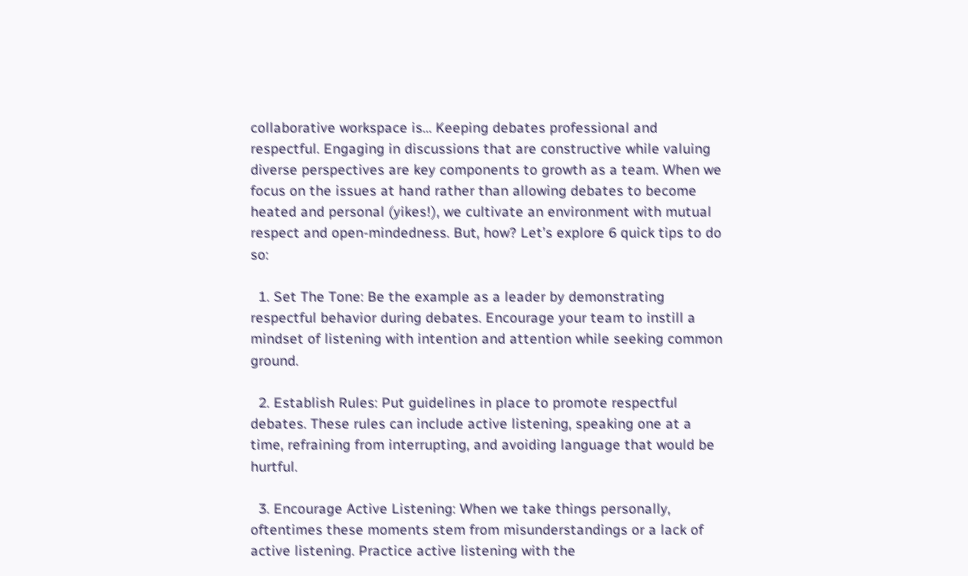collaborative workspace is… Keeping debates professional and respectful. Engaging in discussions that are constructive while valuing diverse perspectives are key components to growth as a team. When we focus on the issues at hand rather than allowing debates to become heated and personal (yikes!), we cultivate an environment with mutual respect and open-mindedness. But, how? Let’s explore 6 quick tips to do so:

  1. Set The Tone: Be the example as a leader by demonstrating respectful behavior during debates. Encourage your team to instill a mindset of listening with intention and attention while seeking common ground.

  2. Establish Rules: Put guidelines in place to promote respectful debates. These rules can include active listening, speaking one at a time, refraining from interrupting, and avoiding language that would be hurtful.

  3. Encourage Active Listening: When we take things personally, oftentimes these moments stem from misunderstandings or a lack of active listening. Practice active listening with the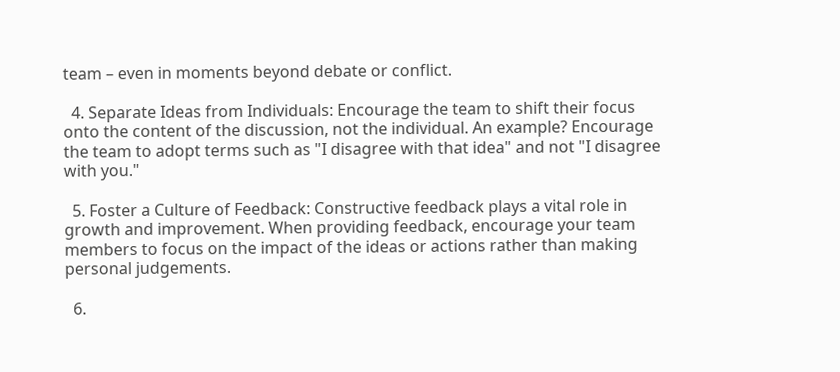team – even in moments beyond debate or conflict.

  4. Separate Ideas from Individuals: Encourage the team to shift their focus onto the content of the discussion, not the individual. An example? Encourage the team to adopt terms such as "I disagree with that idea" and not "I disagree with you."

  5. Foster a Culture of Feedback: Constructive feedback plays a vital role in growth and improvement. When providing feedback, encourage your team members to focus on the impact of the ideas or actions rather than making personal judgements.

  6.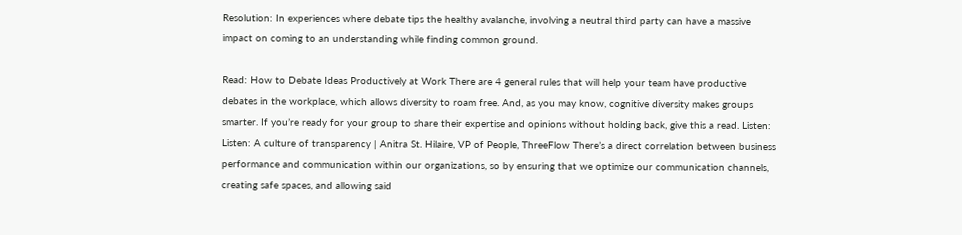Resolution: In experiences where debate tips the healthy avalanche, involving a neutral third party can have a massive impact on coming to an understanding while finding common ground.

Read: How to Debate Ideas Productively at Work There are 4 general rules that will help your team have productive debates in the workplace, which allows diversity to roam free. And, as you may know, cognitive diversity makes groups smarter. If you’re ready for your group to share their expertise and opinions without holding back, give this a read. Listen: Listen: A culture of transparency | Anitra St. Hilaire, VP of People, ThreeFlow There’s a direct correlation between business performance and communication within our organizations, so by ensuring that we optimize our communication channels, creating safe spaces, and allowing said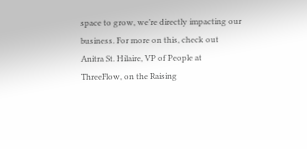space to grow, we’re directly impacting our business. For more on this, check out Anitra St. Hilaire, VP of People at ThreeFlow, on the Raising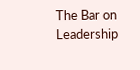The Bar on Leadership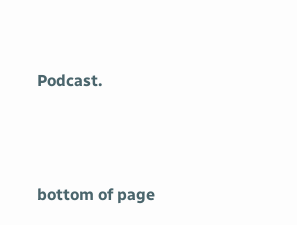Podcast.




bottom of page